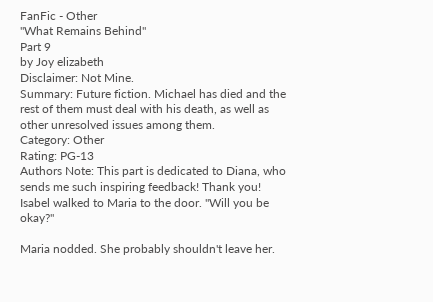FanFic - Other
"What Remains Behind"
Part 9
by Joy elizabeth
Disclaimer: Not Mine.
Summary: Future fiction. Michael has died and the rest of them must deal with his death, as well as other unresolved issues among them.
Category: Other
Rating: PG-13
Authors Note: This part is dedicated to Diana, who sends me such inspiring feedback! Thank you!
Isabel walked to Maria to the door. "Will you be okay?"

Maria nodded. She probably shouldn't leave her.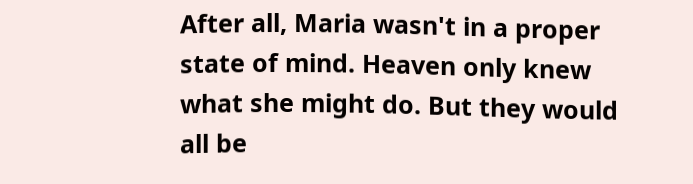After all, Maria wasn't in a proper state of mind. Heaven only knew what she might do. But they would all be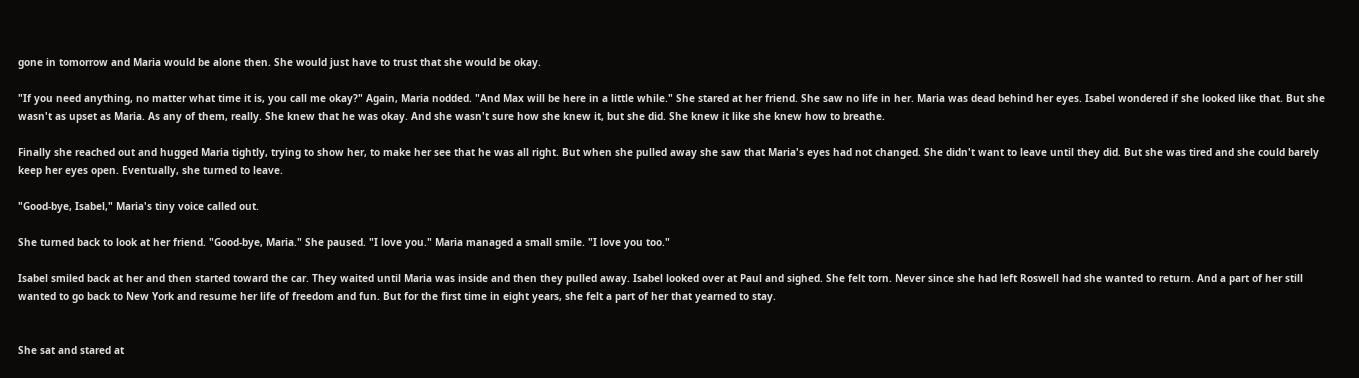gone in tomorrow and Maria would be alone then. She would just have to trust that she would be okay.

"If you need anything, no matter what time it is, you call me okay?" Again, Maria nodded. "And Max will be here in a little while." She stared at her friend. She saw no life in her. Maria was dead behind her eyes. Isabel wondered if she looked like that. But she wasn't as upset as Maria. As any of them, really. She knew that he was okay. And she wasn't sure how she knew it, but she did. She knew it like she knew how to breathe.

Finally she reached out and hugged Maria tightly, trying to show her, to make her see that he was all right. But when she pulled away she saw that Maria's eyes had not changed. She didn't want to leave until they did. But she was tired and she could barely keep her eyes open. Eventually, she turned to leave.

"Good-bye, Isabel," Maria's tiny voice called out.

She turned back to look at her friend. "Good-bye, Maria." She paused. "I love you." Maria managed a small smile. "I love you too."

Isabel smiled back at her and then started toward the car. They waited until Maria was inside and then they pulled away. Isabel looked over at Paul and sighed. She felt torn. Never since she had left Roswell had she wanted to return. And a part of her still wanted to go back to New York and resume her life of freedom and fun. But for the first time in eight years, she felt a part of her that yearned to stay.


She sat and stared at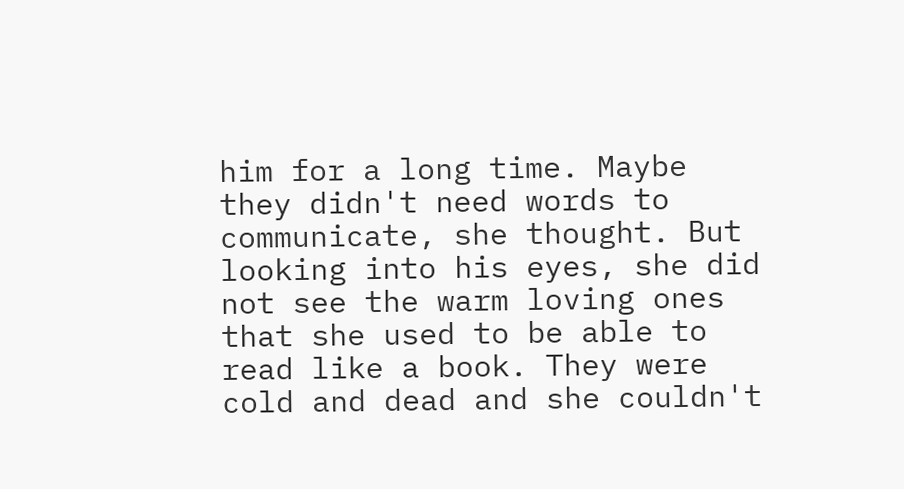him for a long time. Maybe they didn't need words to communicate, she thought. But looking into his eyes, she did not see the warm loving ones that she used to be able to read like a book. They were cold and dead and she couldn't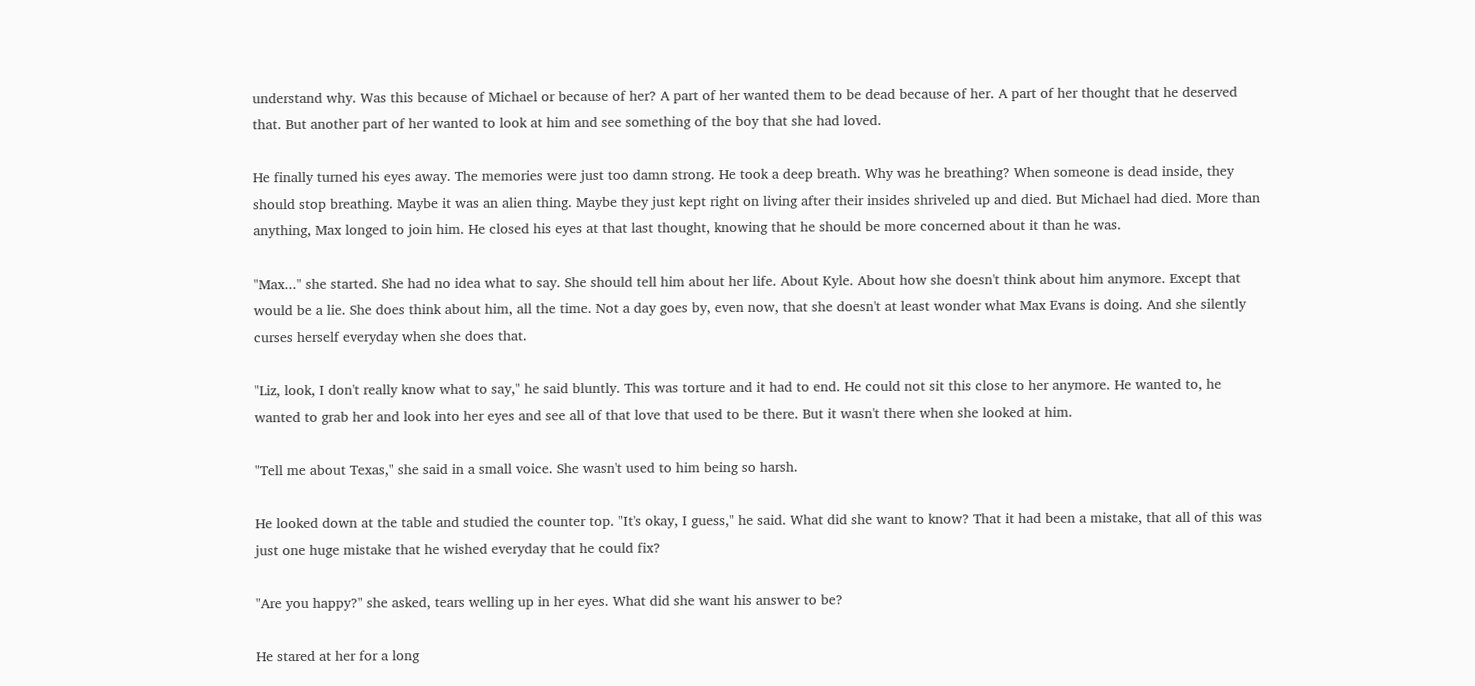understand why. Was this because of Michael or because of her? A part of her wanted them to be dead because of her. A part of her thought that he deserved that. But another part of her wanted to look at him and see something of the boy that she had loved.

He finally turned his eyes away. The memories were just too damn strong. He took a deep breath. Why was he breathing? When someone is dead inside, they should stop breathing. Maybe it was an alien thing. Maybe they just kept right on living after their insides shriveled up and died. But Michael had died. More than anything, Max longed to join him. He closed his eyes at that last thought, knowing that he should be more concerned about it than he was.

"Max..." she started. She had no idea what to say. She should tell him about her life. About Kyle. About how she doesn't think about him anymore. Except that would be a lie. She does think about him, all the time. Not a day goes by, even now, that she doesn't at least wonder what Max Evans is doing. And she silently curses herself everyday when she does that.

"Liz, look, I don't really know what to say," he said bluntly. This was torture and it had to end. He could not sit this close to her anymore. He wanted to, he wanted to grab her and look into her eyes and see all of that love that used to be there. But it wasn't there when she looked at him.

"Tell me about Texas," she said in a small voice. She wasn't used to him being so harsh.

He looked down at the table and studied the counter top. "It's okay, I guess," he said. What did she want to know? That it had been a mistake, that all of this was just one huge mistake that he wished everyday that he could fix?

"Are you happy?" she asked, tears welling up in her eyes. What did she want his answer to be?

He stared at her for a long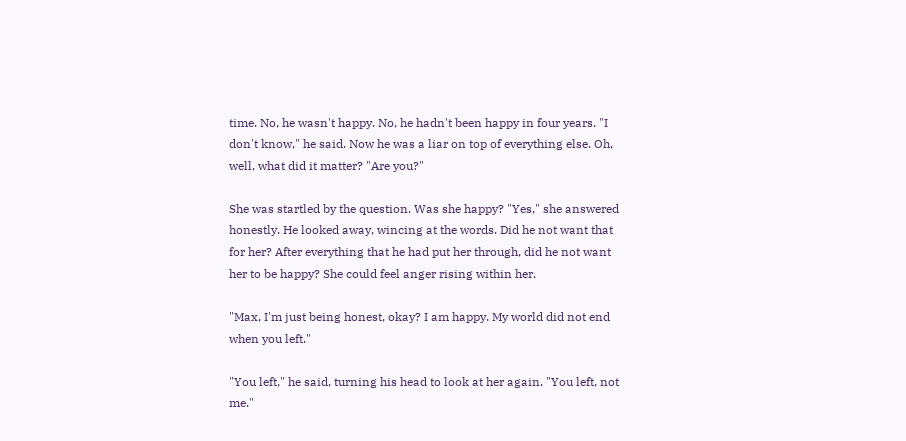time. No, he wasn't happy. No, he hadn't been happy in four years. "I don't know," he said. Now he was a liar on top of everything else. Oh, well, what did it matter? "Are you?"

She was startled by the question. Was she happy? "Yes," she answered honestly. He looked away, wincing at the words. Did he not want that for her? After everything that he had put her through, did he not want her to be happy? She could feel anger rising within her.

"Max, I'm just being honest, okay? I am happy. My world did not end when you left."

"You left," he said, turning his head to look at her again. "You left, not me."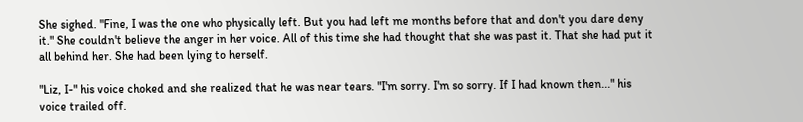She sighed. "Fine, I was the one who physically left. But you had left me months before that and don't you dare deny it." She couldn't believe the anger in her voice. All of this time she had thought that she was past it. That she had put it all behind her. She had been lying to herself.

"Liz, I-" his voice choked and she realized that he was near tears. "I'm sorry. I'm so sorry. If I had known then..." his voice trailed off.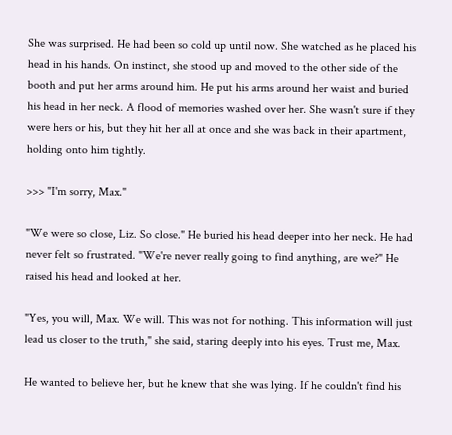She was surprised. He had been so cold up until now. She watched as he placed his head in his hands. On instinct, she stood up and moved to the other side of the booth and put her arms around him. He put his arms around her waist and buried his head in her neck. A flood of memories washed over her. She wasn't sure if they were hers or his, but they hit her all at once and she was back in their apartment, holding onto him tightly.

>>> "I'm sorry, Max."

"We were so close, Liz. So close." He buried his head deeper into her neck. He had never felt so frustrated. "We're never really going to find anything, are we?" He raised his head and looked at her.

"Yes, you will, Max. We will. This was not for nothing. This information will just lead us closer to the truth," she said, staring deeply into his eyes. Trust me, Max.

He wanted to believe her, but he knew that she was lying. If he couldn't find his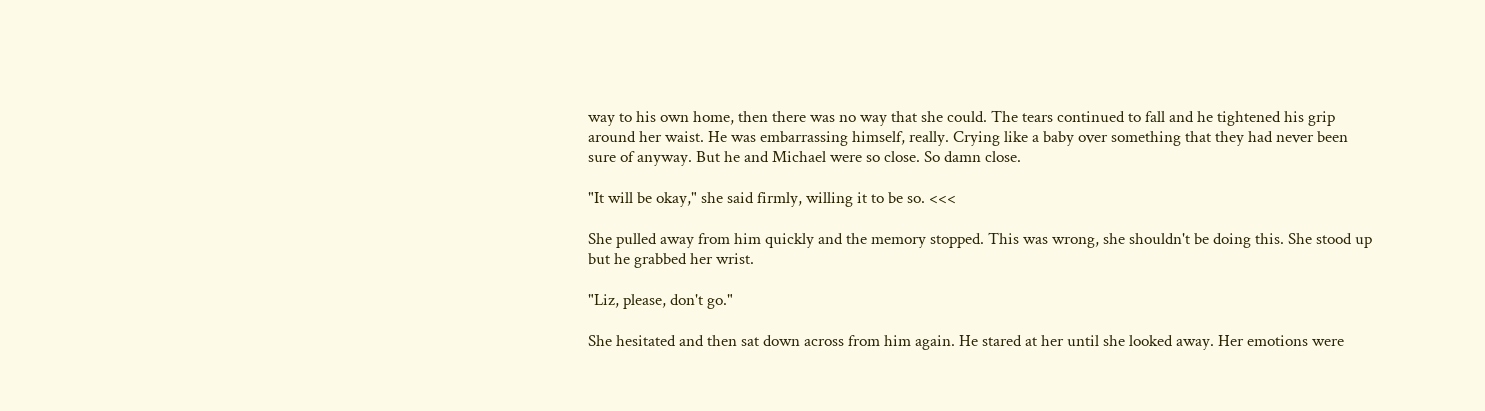way to his own home, then there was no way that she could. The tears continued to fall and he tightened his grip around her waist. He was embarrassing himself, really. Crying like a baby over something that they had never been sure of anyway. But he and Michael were so close. So damn close.

"It will be okay," she said firmly, willing it to be so. <<<

She pulled away from him quickly and the memory stopped. This was wrong, she shouldn't be doing this. She stood up but he grabbed her wrist.

"Liz, please, don't go."

She hesitated and then sat down across from him again. He stared at her until she looked away. Her emotions were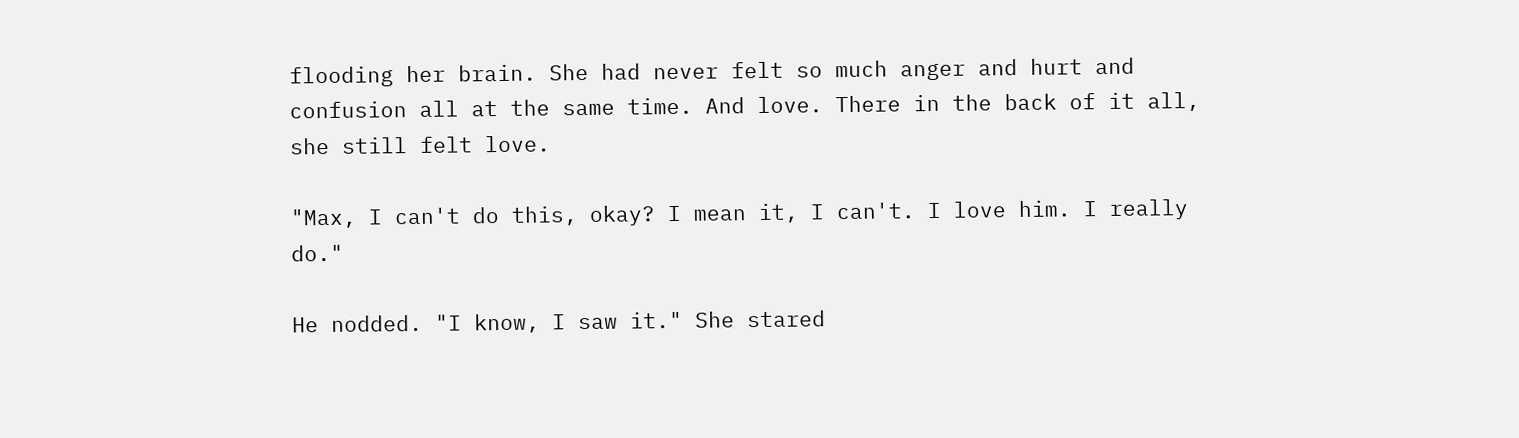flooding her brain. She had never felt so much anger and hurt and confusion all at the same time. And love. There in the back of it all, she still felt love.

"Max, I can't do this, okay? I mean it, I can't. I love him. I really do."

He nodded. "I know, I saw it." She stared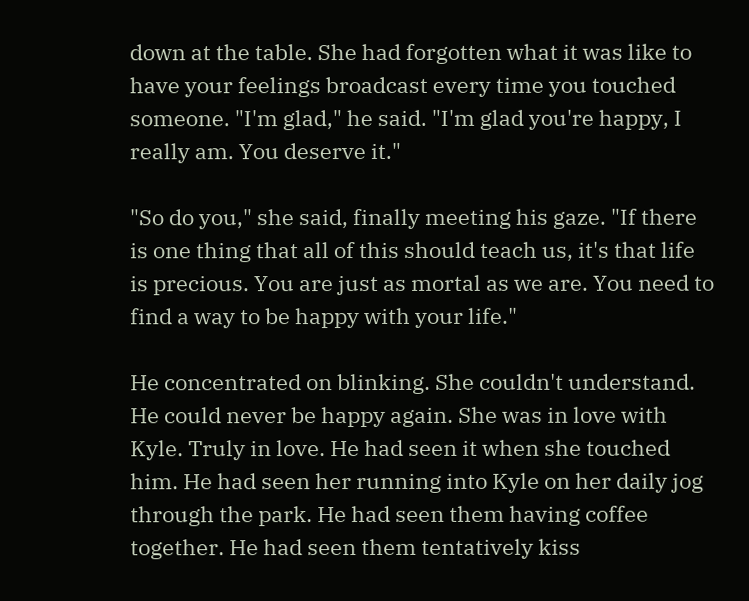down at the table. She had forgotten what it was like to have your feelings broadcast every time you touched someone. "I'm glad," he said. "I'm glad you're happy, I really am. You deserve it."

"So do you," she said, finally meeting his gaze. "If there is one thing that all of this should teach us, it's that life is precious. You are just as mortal as we are. You need to find a way to be happy with your life."

He concentrated on blinking. She couldn't understand. He could never be happy again. She was in love with Kyle. Truly in love. He had seen it when she touched him. He had seen her running into Kyle on her daily jog through the park. He had seen them having coffee together. He had seen them tentatively kiss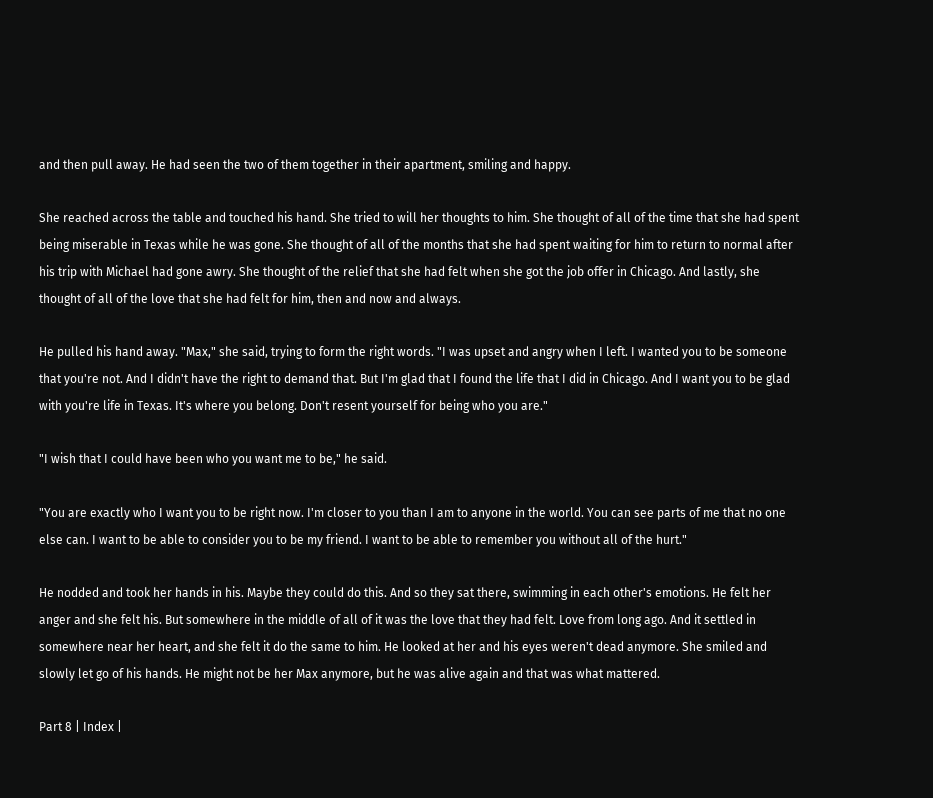and then pull away. He had seen the two of them together in their apartment, smiling and happy.

She reached across the table and touched his hand. She tried to will her thoughts to him. She thought of all of the time that she had spent being miserable in Texas while he was gone. She thought of all of the months that she had spent waiting for him to return to normal after his trip with Michael had gone awry. She thought of the relief that she had felt when she got the job offer in Chicago. And lastly, she thought of all of the love that she had felt for him, then and now and always.

He pulled his hand away. "Max," she said, trying to form the right words. "I was upset and angry when I left. I wanted you to be someone that you're not. And I didn't have the right to demand that. But I'm glad that I found the life that I did in Chicago. And I want you to be glad with you're life in Texas. It's where you belong. Don't resent yourself for being who you are."

"I wish that I could have been who you want me to be," he said.

"You are exactly who I want you to be right now. I'm closer to you than I am to anyone in the world. You can see parts of me that no one else can. I want to be able to consider you to be my friend. I want to be able to remember you without all of the hurt."

He nodded and took her hands in his. Maybe they could do this. And so they sat there, swimming in each other's emotions. He felt her anger and she felt his. But somewhere in the middle of all of it was the love that they had felt. Love from long ago. And it settled in somewhere near her heart, and she felt it do the same to him. He looked at her and his eyes weren't dead anymore. She smiled and slowly let go of his hands. He might not be her Max anymore, but he was alive again and that was what mattered.

Part 8 | Index |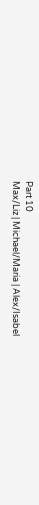Part 10
Max/Liz | Michael/Maria | Alex/Isabel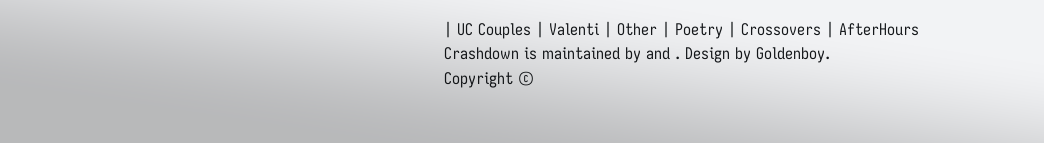| UC Couples | Valenti | Other | Poetry | Crossovers | AfterHours
Crashdown is maintained by and . Design by Goldenboy.
Copyright ©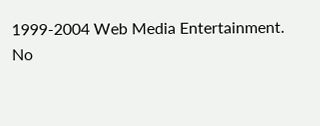1999-2004 Web Media Entertainment.
No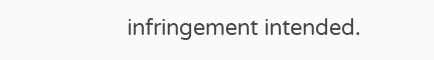infringement intended.